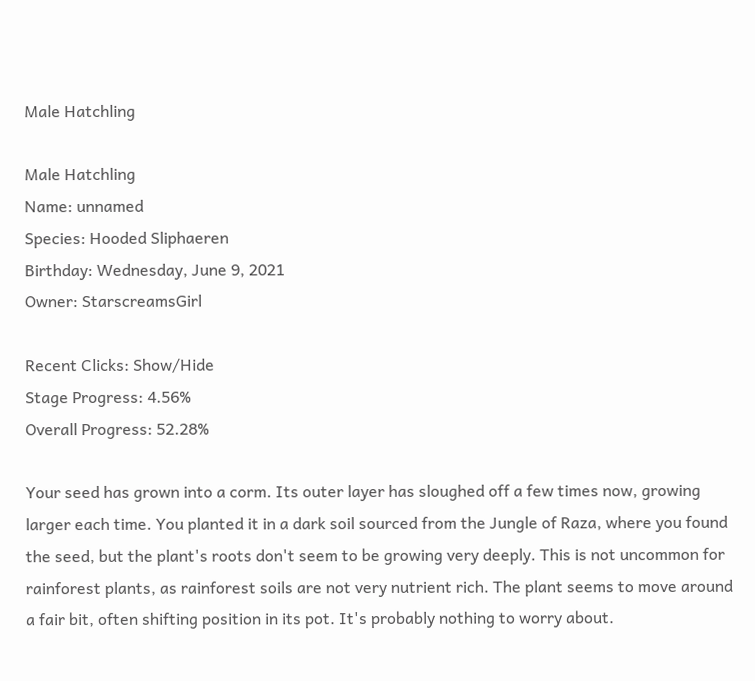Male Hatchling

Male Hatchling
Name: unnamed
Species: Hooded Sliphaeren
Birthday: Wednesday, June 9, 2021
Owner: StarscreamsGirl

Recent Clicks: Show/Hide
Stage Progress: 4.56%
Overall Progress: 52.28%

Your seed has grown into a corm. Its outer layer has sloughed off a few times now, growing larger each time. You planted it in a dark soil sourced from the Jungle of Raza, where you found the seed, but the plant's roots don't seem to be growing very deeply. This is not uncommon for rainforest plants, as rainforest soils are not very nutrient rich. The plant seems to move around a fair bit, often shifting position in its pot. It's probably nothing to worry about.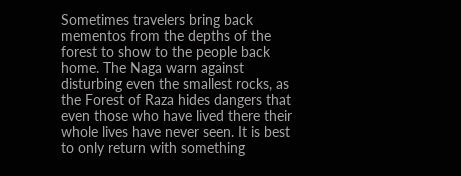Sometimes travelers bring back mementos from the depths of the forest to show to the people back home. The Naga warn against disturbing even the smallest rocks, as the Forest of Raza hides dangers that even those who have lived there their whole lives have never seen. It is best to only return with something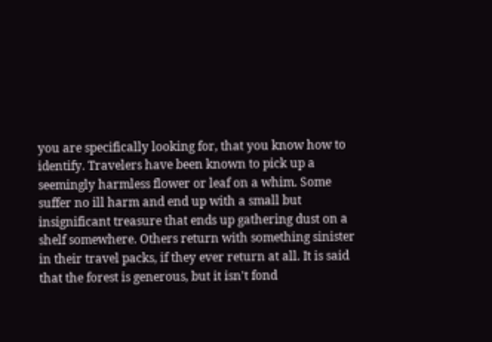you are specifically looking for, that you know how to identify. Travelers have been known to pick up a seemingly harmless flower or leaf on a whim. Some suffer no ill harm and end up with a small but insignificant treasure that ends up gathering dust on a shelf somewhere. Others return with something sinister in their travel packs, if they ever return at all. It is said that the forest is generous, but it isn't fond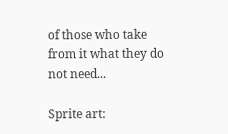of those who take from it what they do not need...

Sprite art: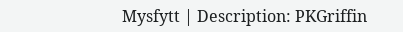Mysfytt | Description: PKGriffin